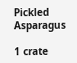Pickled Asparagus

1 crate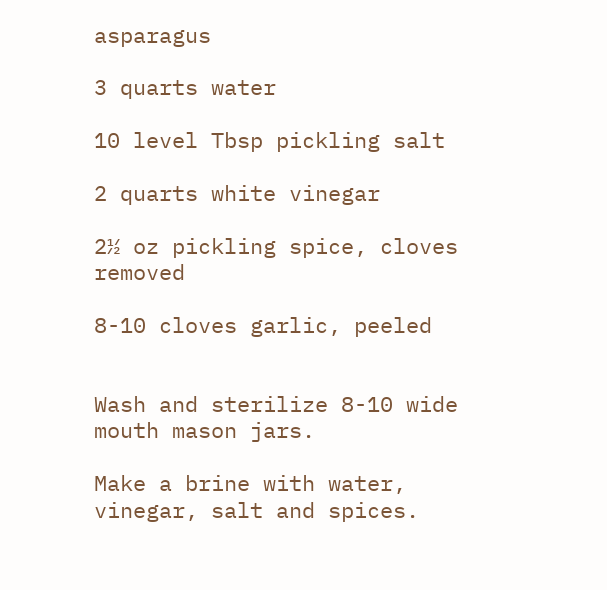asparagus

3 quarts water

10 level Tbsp pickling salt

2 quarts white vinegar

2½ oz pickling spice, cloves removed

8-10 cloves garlic, peeled


Wash and sterilize 8-10 wide mouth mason jars.

Make a brine with water, vinegar, salt and spices.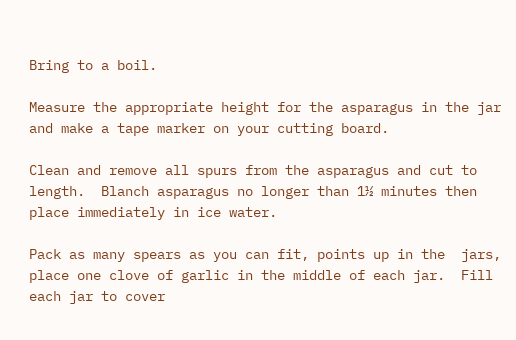Bring to a boil.

Measure the appropriate height for the asparagus in the jar and make a tape marker on your cutting board.

Clean and remove all spurs from the asparagus and cut to length.  Blanch asparagus no longer than 1½ minutes then place immediately in ice water.

Pack as many spears as you can fit, points up in the  jars, place one clove of garlic in the middle of each jar.  Fill each jar to cover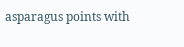asparagus points with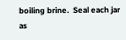boiling brine.  Seal each jar as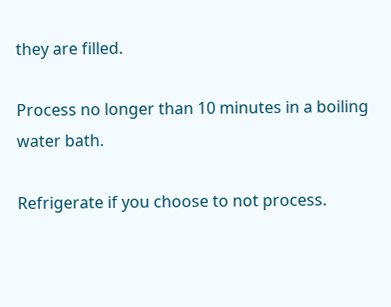they are filled.

Process no longer than 10 minutes in a boiling water bath.

Refrigerate if you choose to not process.